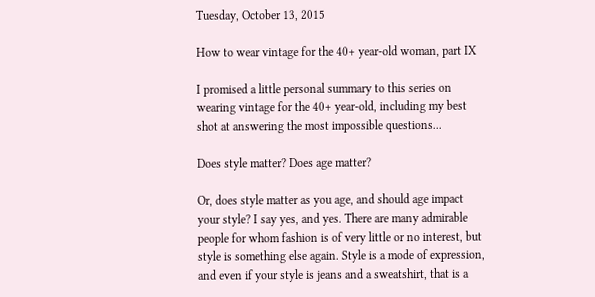Tuesday, October 13, 2015

How to wear vintage for the 40+ year-old woman, part IX

I promised a little personal summary to this series on wearing vintage for the 40+ year-old, including my best shot at answering the most impossible questions...

Does style matter? Does age matter?

Or, does style matter as you age, and should age impact your style? I say yes, and yes. There are many admirable people for whom fashion is of very little or no interest, but style is something else again. Style is a mode of expression, and even if your style is jeans and a sweatshirt, that is a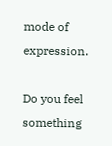mode of expression.

Do you feel something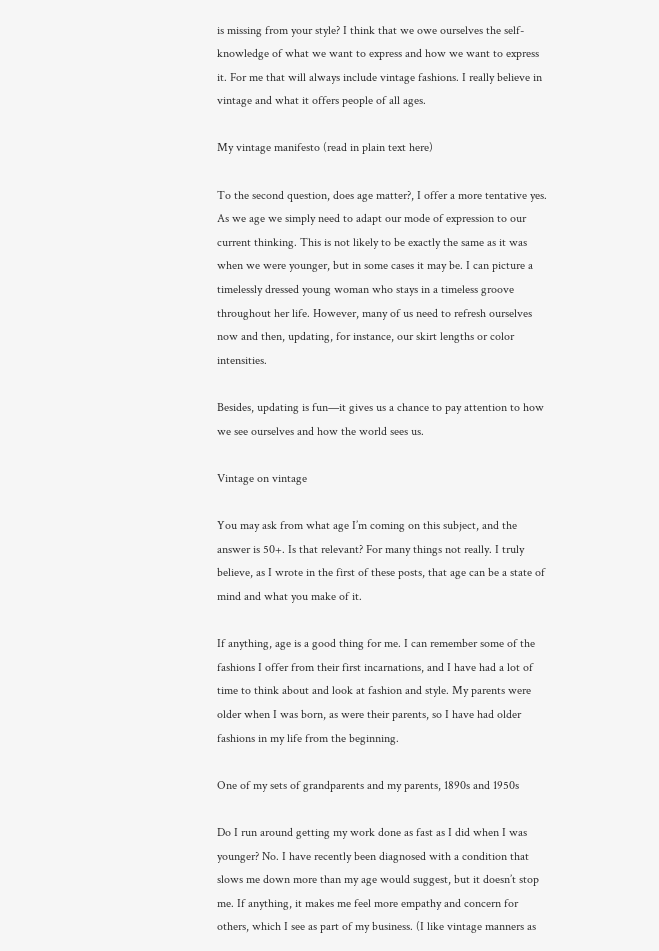is missing from your style? I think that we owe ourselves the self-knowledge of what we want to express and how we want to express it. For me that will always include vintage fashions. I really believe in vintage and what it offers people of all ages.

My vintage manifesto (read in plain text here)

To the second question, does age matter?, I offer a more tentative yes. As we age we simply need to adapt our mode of expression to our current thinking. This is not likely to be exactly the same as it was when we were younger, but in some cases it may be. I can picture a timelessly dressed young woman who stays in a timeless groove throughout her life. However, many of us need to refresh ourselves now and then, updating, for instance, our skirt lengths or color intensities.

Besides, updating is fun—it gives us a chance to pay attention to how we see ourselves and how the world sees us.

Vintage on vintage

You may ask from what age I’m coming on this subject, and the answer is 50+. Is that relevant? For many things not really. I truly believe, as I wrote in the first of these posts, that age can be a state of mind and what you make of it.

If anything, age is a good thing for me. I can remember some of the fashions I offer from their first incarnations, and I have had a lot of time to think about and look at fashion and style. My parents were older when I was born, as were their parents, so I have had older fashions in my life from the beginning.

One of my sets of grandparents and my parents, 1890s and 1950s

Do I run around getting my work done as fast as I did when I was younger? No. I have recently been diagnosed with a condition that slows me down more than my age would suggest, but it doesn’t stop me. If anything, it makes me feel more empathy and concern for others, which I see as part of my business. (I like vintage manners as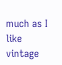much as I like vintage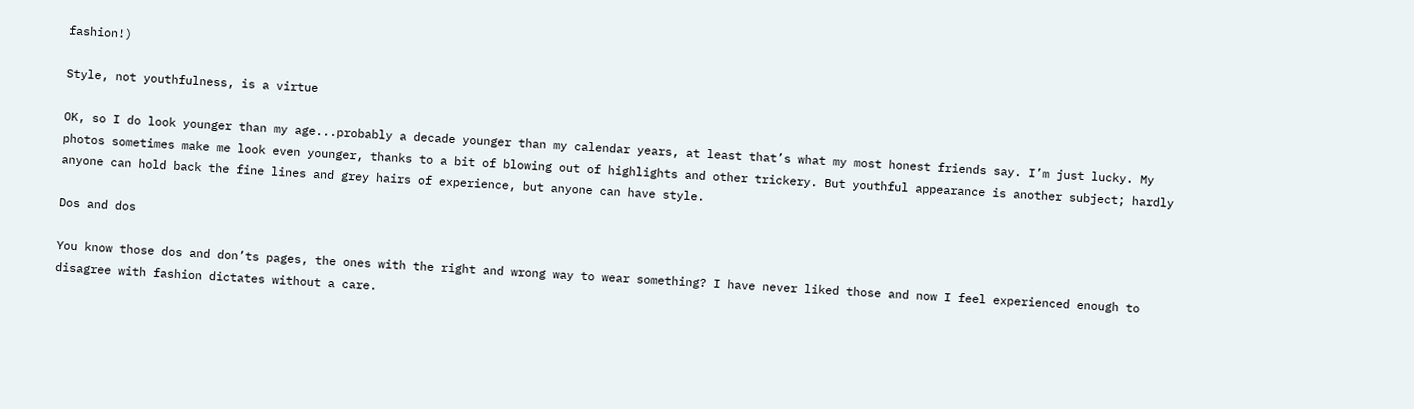fashion!)

Style, not youthfulness, is a virtue

OK, so I do look younger than my age...probably a decade younger than my calendar years, at least that’s what my most honest friends say. I’m just lucky. My photos sometimes make me look even younger, thanks to a bit of blowing out of highlights and other trickery. But youthful appearance is another subject; hardly anyone can hold back the fine lines and grey hairs of experience, but anyone can have style.

Dos and dos

You know those dos and don’ts pages, the ones with the right and wrong way to wear something? I have never liked those and now I feel experienced enough to disagree with fashion dictates without a care.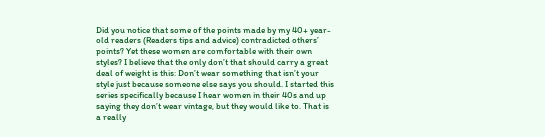Did you notice that some of the points made by my 40+ year-old readers (Readers tips and advice) contradicted others’ points? Yet these women are comfortable with their own styles? I believe that the only don’t that should carry a great deal of weight is this: Don’t wear something that isn’t your style just because someone else says you should. I started this series specifically because I hear women in their 40s and up saying they don’t wear vintage, but they would like to. That is a really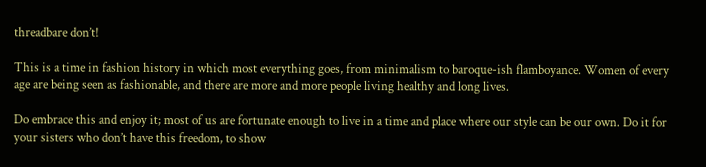threadbare don’t!

This is a time in fashion history in which most everything goes, from minimalism to baroque-ish flamboyance. Women of every age are being seen as fashionable, and there are more and more people living healthy and long lives.

Do embrace this and enjoy it; most of us are fortunate enough to live in a time and place where our style can be our own. Do it for your sisters who don’t have this freedom, to show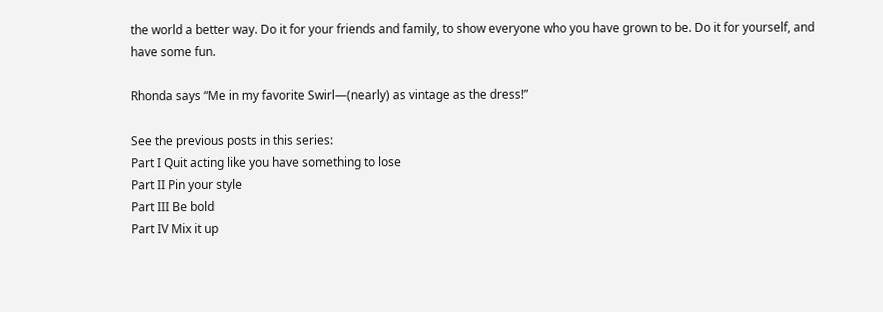the world a better way. Do it for your friends and family, to show everyone who you have grown to be. Do it for yourself, and have some fun.

Rhonda says “Me in my favorite Swirl—(nearly) as vintage as the dress!”

See the previous posts in this series:
Part I Quit acting like you have something to lose
Part II Pin your style
Part III Be bold
Part IV Mix it up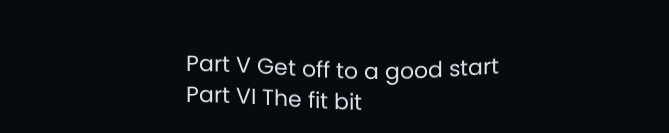Part V Get off to a good start
Part VI The fit bit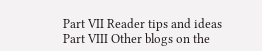Part VII Reader tips and ideas
Part VIII Other blogs on the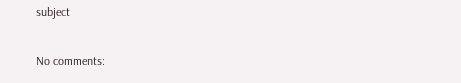subject

No comments: